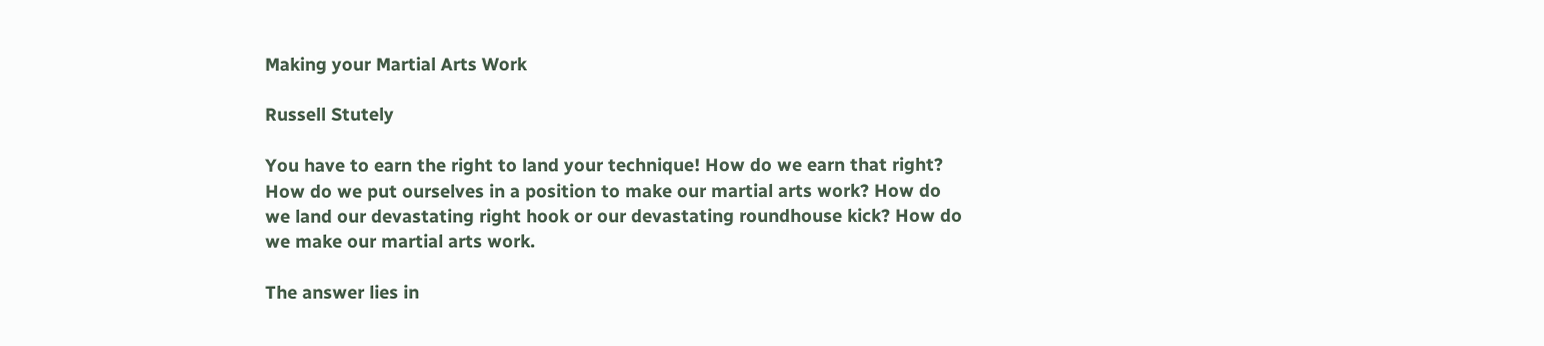Making your Martial Arts Work

Russell Stutely

You have to earn the right to land your technique! How do we earn that right? How do we put ourselves in a position to make our martial arts work? How do we land our devastating right hook or our devastating roundhouse kick? How do we make our martial arts work.

The answer lies in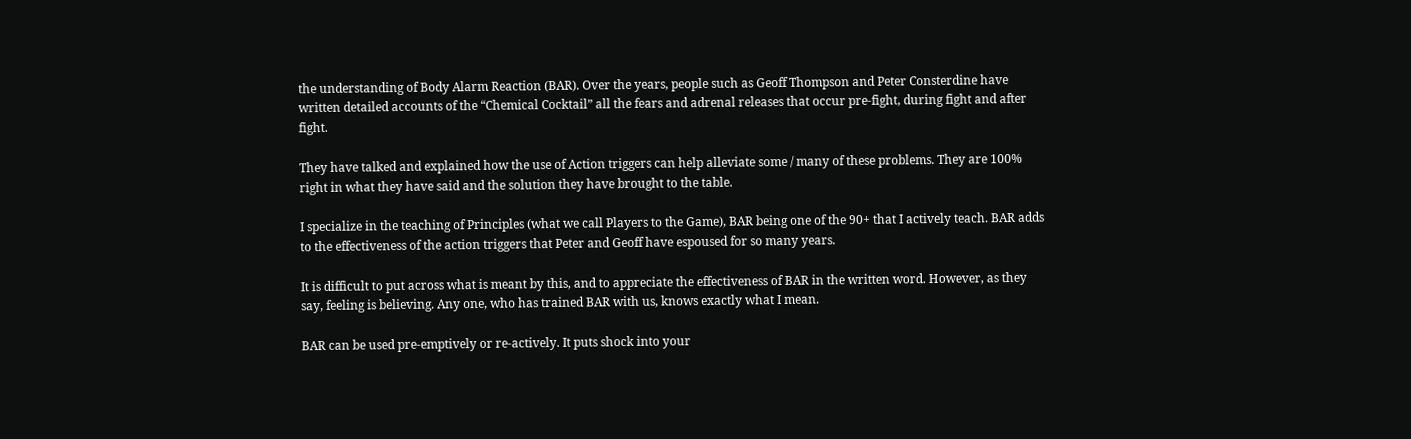the understanding of Body Alarm Reaction (BAR). Over the years, people such as Geoff Thompson and Peter Consterdine have written detailed accounts of the “Chemical Cocktail” all the fears and adrenal releases that occur pre-fight, during fight and after fight.

They have talked and explained how the use of Action triggers can help alleviate some / many of these problems. They are 100% right in what they have said and the solution they have brought to the table.

I specialize in the teaching of Principles (what we call Players to the Game), BAR being one of the 90+ that I actively teach. BAR adds to the effectiveness of the action triggers that Peter and Geoff have espoused for so many years.

It is difficult to put across what is meant by this, and to appreciate the effectiveness of BAR in the written word. However, as they say, feeling is believing. Any one, who has trained BAR with us, knows exactly what I mean.

BAR can be used pre-emptively or re-actively. It puts shock into your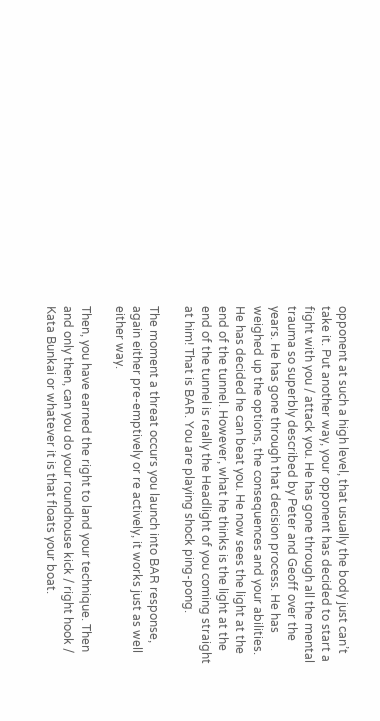opponent at such a high level, that usually the body just can’t take it. Put another way, your opponent has decided to start a fight with you / attack you. He has gone through all the mental trauma so superbly described by Peter and Geoff over the years. He has gone through that decision process. He has weighed up the options, the consequences and your abilities. He has decided he can beat you. He now sees the light at the end of the tunnel. However, what he thinks is the light at the end of the tunnel is really the Headlight of you coming straight at him! That is BAR. You are playing shock ping-pong.

The moment a threat occurs you launch into BAR response, again either pre-emptively or re actively, it works just as well either way.

Then, you have earned the right to land your technique. Then and only then, can you do your roundhouse kick / right hook / Kata Bunkai or whatever it is that floats your boat.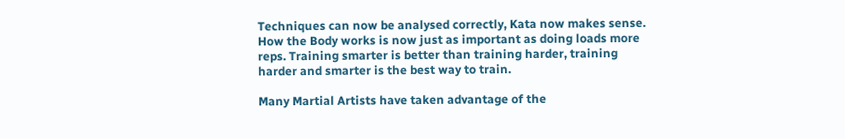Techniques can now be analysed correctly, Kata now makes sense. How the Body works is now just as important as doing loads more reps. Training smarter is better than training harder, training harder and smarter is the best way to train.

Many Martial Artists have taken advantage of the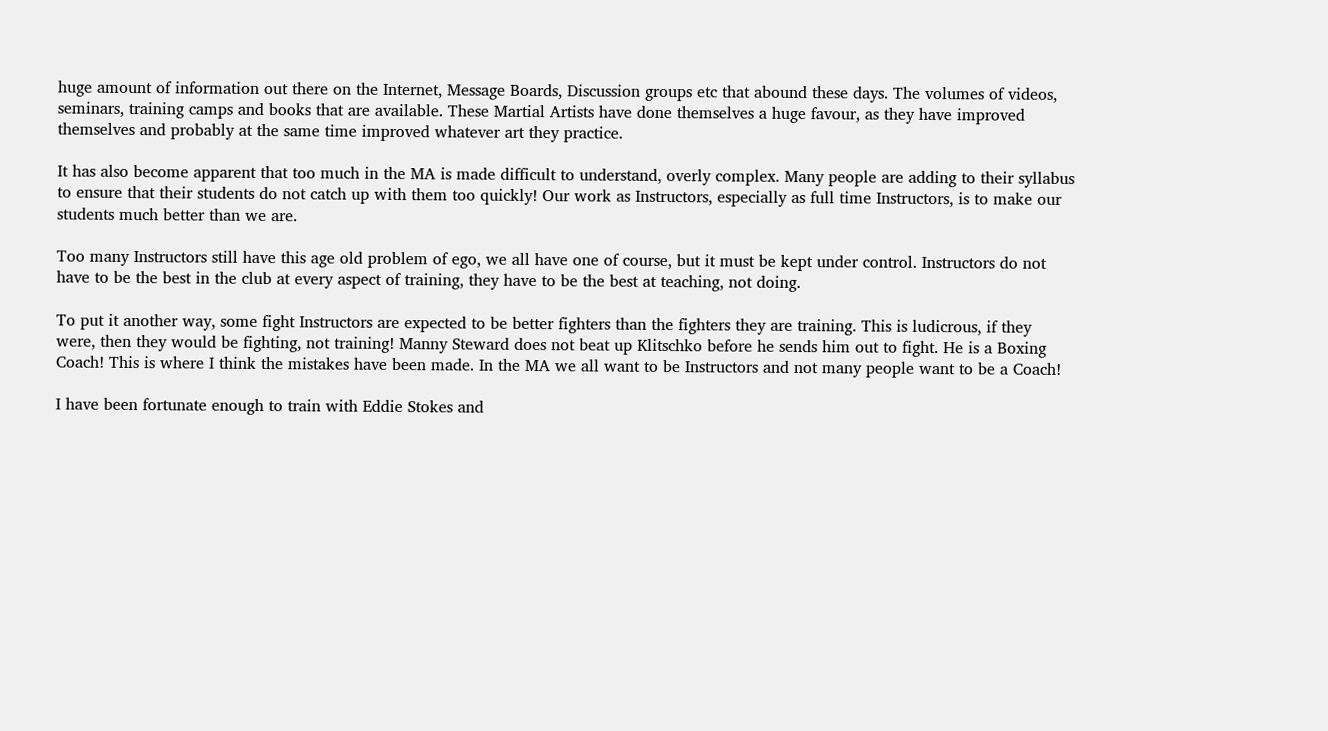huge amount of information out there on the Internet, Message Boards, Discussion groups etc that abound these days. The volumes of videos, seminars, training camps and books that are available. These Martial Artists have done themselves a huge favour, as they have improved themselves and probably at the same time improved whatever art they practice.

It has also become apparent that too much in the MA is made difficult to understand, overly complex. Many people are adding to their syllabus to ensure that their students do not catch up with them too quickly! Our work as Instructors, especially as full time Instructors, is to make our students much better than we are.

Too many Instructors still have this age old problem of ego, we all have one of course, but it must be kept under control. Instructors do not have to be the best in the club at every aspect of training, they have to be the best at teaching, not doing.

To put it another way, some fight Instructors are expected to be better fighters than the fighters they are training. This is ludicrous, if they were, then they would be fighting, not training! Manny Steward does not beat up Klitschko before he sends him out to fight. He is a Boxing Coach! This is where I think the mistakes have been made. In the MA we all want to be Instructors and not many people want to be a Coach!

I have been fortunate enough to train with Eddie Stokes and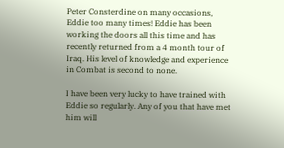Peter Consterdine on many occasions, Eddie too many times! Eddie has been working the doors all this time and has recently returned from a 4 month tour of Iraq. His level of knowledge and experience in Combat is second to none.

I have been very lucky to have trained with Eddie so regularly. Any of you that have met him will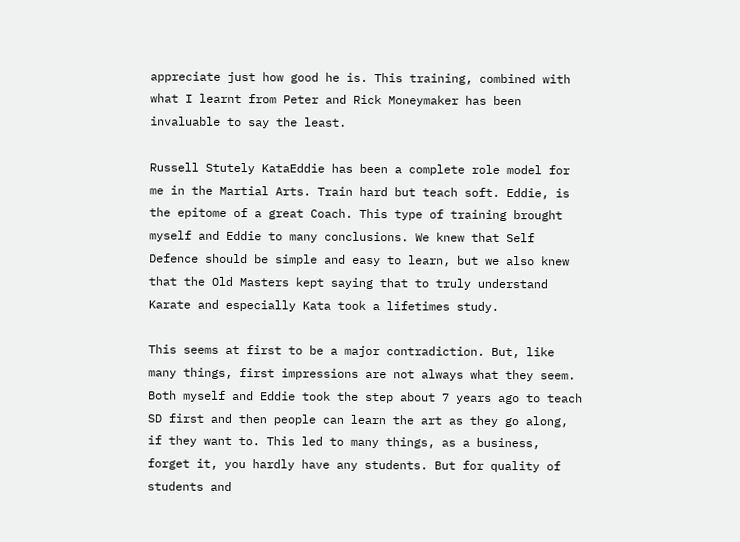appreciate just how good he is. This training, combined with what I learnt from Peter and Rick Moneymaker has been invaluable to say the least.

Russell Stutely KataEddie has been a complete role model for me in the Martial Arts. Train hard but teach soft. Eddie, is the epitome of a great Coach. This type of training brought myself and Eddie to many conclusions. We knew that Self Defence should be simple and easy to learn, but we also knew that the Old Masters kept saying that to truly understand Karate and especially Kata took a lifetimes study.

This seems at first to be a major contradiction. But, like many things, first impressions are not always what they seem. Both myself and Eddie took the step about 7 years ago to teach SD first and then people can learn the art as they go along, if they want to. This led to many things, as a business, forget it, you hardly have any students. But for quality of students and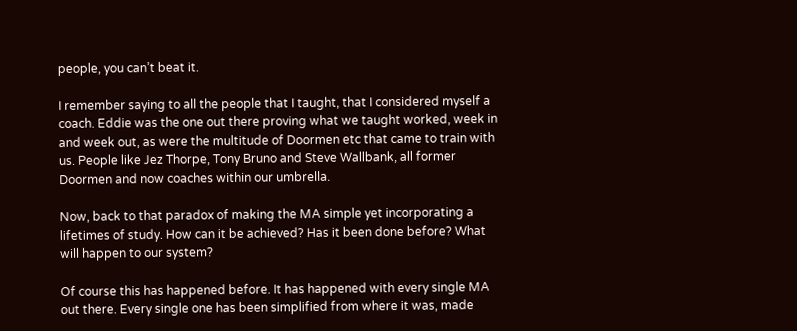people, you can’t beat it.

I remember saying to all the people that I taught, that I considered myself a coach. Eddie was the one out there proving what we taught worked, week in and week out, as were the multitude of Doormen etc that came to train with us. People like Jez Thorpe, Tony Bruno and Steve Wallbank, all former Doormen and now coaches within our umbrella.

Now, back to that paradox of making the MA simple yet incorporating a lifetimes of study. How can it be achieved? Has it been done before? What will happen to our system?

Of course this has happened before. It has happened with every single MA out there. Every single one has been simplified from where it was, made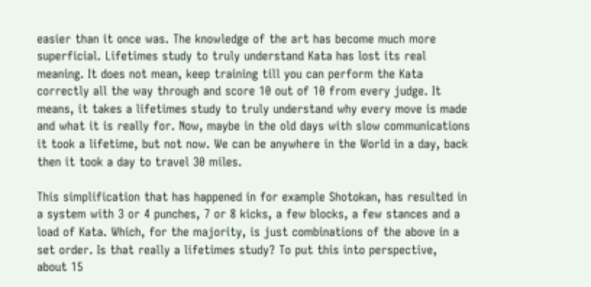easier than it once was. The knowledge of the art has become much more superficial. Lifetimes study to truly understand Kata has lost its real meaning. It does not mean, keep training till you can perform the Kata correctly all the way through and score 10 out of 10 from every judge. It means, it takes a lifetimes study to truly understand why every move is made and what it is really for. Now, maybe in the old days with slow communications it took a lifetime, but not now. We can be anywhere in the World in a day, back then it took a day to travel 30 miles.

This simplification that has happened in for example Shotokan, has resulted in a system with 3 or 4 punches, 7 or 8 kicks, a few blocks, a few stances and a load of Kata. Which, for the majority, is just combinations of the above in a set order. Is that really a lifetimes study? To put this into perspective, about 15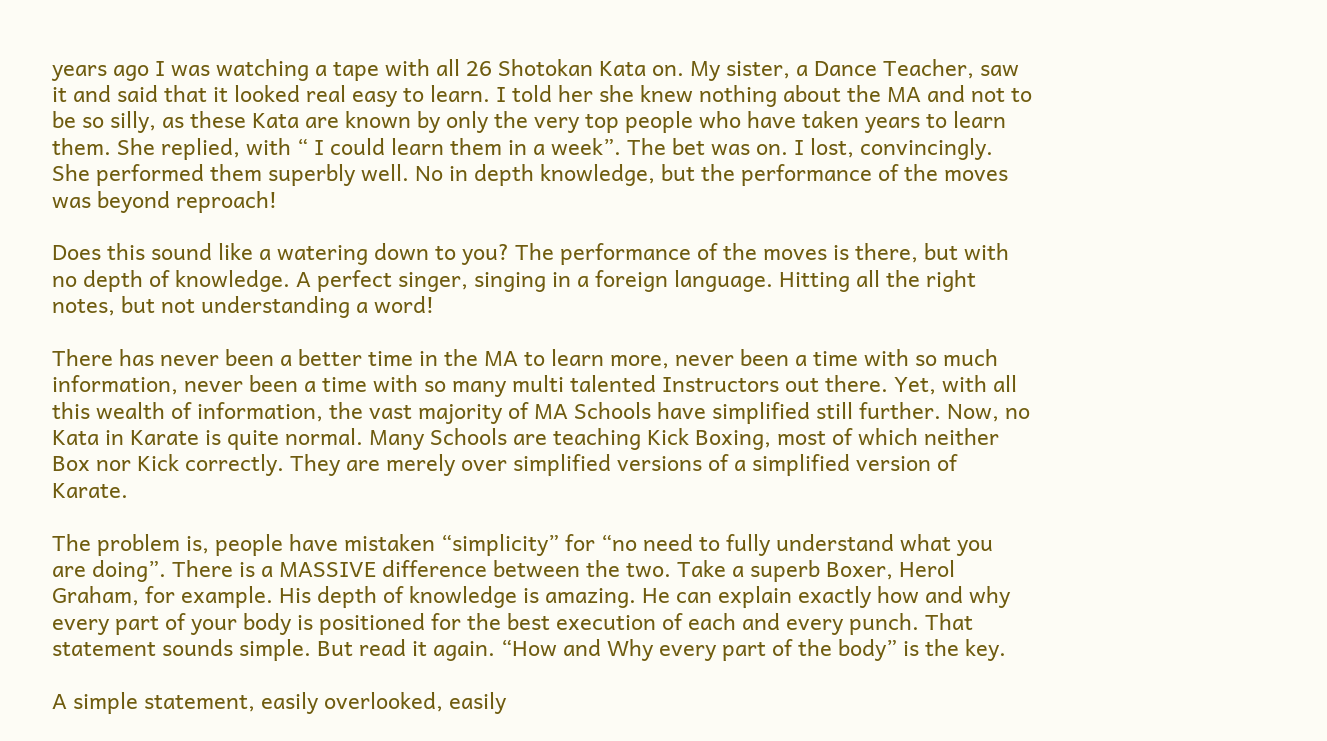years ago I was watching a tape with all 26 Shotokan Kata on. My sister, a Dance Teacher, saw it and said that it looked real easy to learn. I told her she knew nothing about the MA and not to be so silly, as these Kata are known by only the very top people who have taken years to learn them. She replied, with “ I could learn them in a week”. The bet was on. I lost, convincingly. She performed them superbly well. No in depth knowledge, but the performance of the moves was beyond reproach!

Does this sound like a watering down to you? The performance of the moves is there, but with no depth of knowledge. A perfect singer, singing in a foreign language. Hitting all the right notes, but not understanding a word!

There has never been a better time in the MA to learn more, never been a time with so much information, never been a time with so many multi talented Instructors out there. Yet, with all this wealth of information, the vast majority of MA Schools have simplified still further. Now, no Kata in Karate is quite normal. Many Schools are teaching Kick Boxing, most of which neither Box nor Kick correctly. They are merely over simplified versions of a simplified version of Karate.

The problem is, people have mistaken “simplicity” for “no need to fully understand what you are doing”. There is a MASSIVE difference between the two. Take a superb Boxer, Herol Graham, for example. His depth of knowledge is amazing. He can explain exactly how and why every part of your body is positioned for the best execution of each and every punch. That statement sounds simple. But read it again. “How and Why every part of the body” is the key.

A simple statement, easily overlooked, easily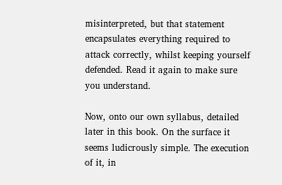misinterpreted, but that statement encapsulates everything required to attack correctly, whilst keeping yourself defended. Read it again to make sure you understand.

Now, onto our own syllabus, detailed later in this book. On the surface it seems ludicrously simple. The execution of it, in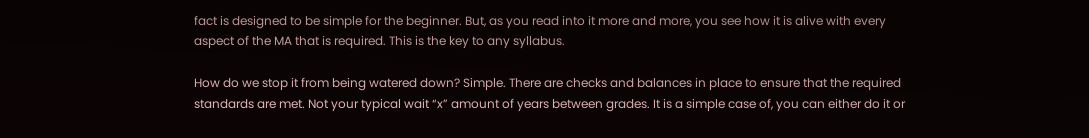fact is designed to be simple for the beginner. But, as you read into it more and more, you see how it is alive with every aspect of the MA that is required. This is the key to any syllabus.

How do we stop it from being watered down? Simple. There are checks and balances in place to ensure that the required standards are met. Not your typical wait “x” amount of years between grades. It is a simple case of, you can either do it or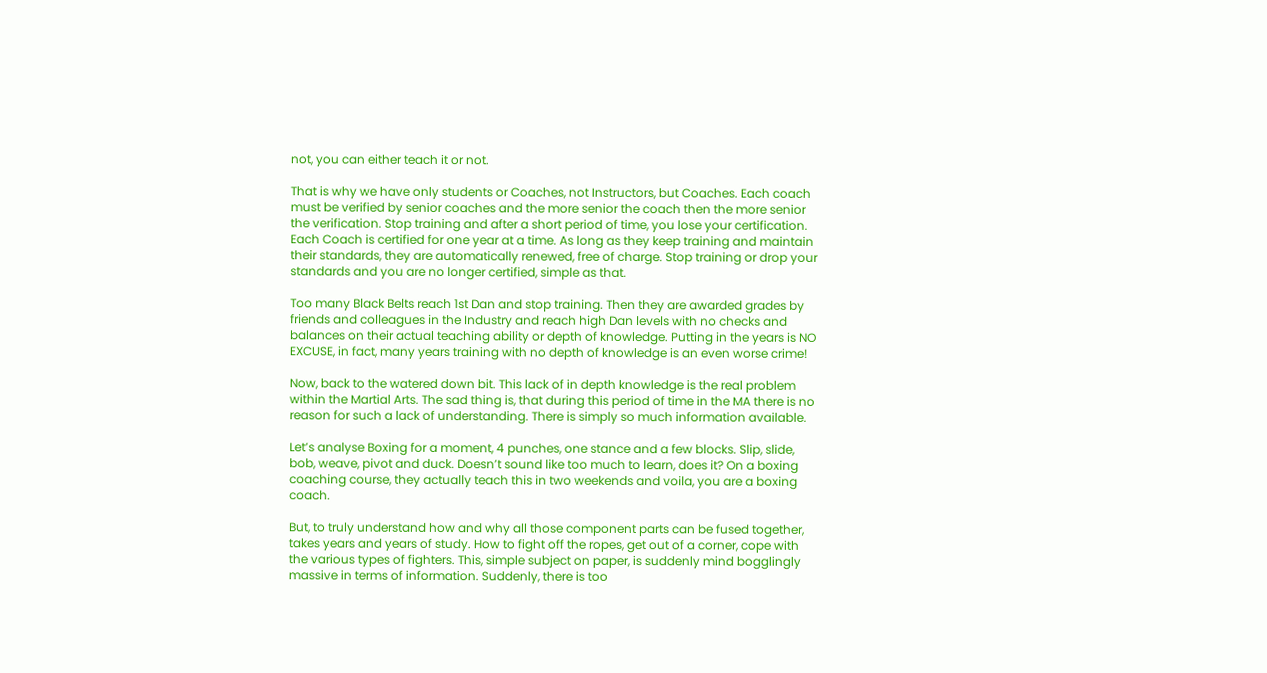not, you can either teach it or not.

That is why we have only students or Coaches, not Instructors, but Coaches. Each coach must be verified by senior coaches and the more senior the coach then the more senior the verification. Stop training and after a short period of time, you lose your certification. Each Coach is certified for one year at a time. As long as they keep training and maintain their standards, they are automatically renewed, free of charge. Stop training or drop your standards and you are no longer certified, simple as that.

Too many Black Belts reach 1st Dan and stop training. Then they are awarded grades by friends and colleagues in the Industry and reach high Dan levels with no checks and balances on their actual teaching ability or depth of knowledge. Putting in the years is NO EXCUSE, in fact, many years training with no depth of knowledge is an even worse crime!

Now, back to the watered down bit. This lack of in depth knowledge is the real problem within the Martial Arts. The sad thing is, that during this period of time in the MA there is no reason for such a lack of understanding. There is simply so much information available.

Let’s analyse Boxing for a moment, 4 punches, one stance and a few blocks. Slip, slide, bob, weave, pivot and duck. Doesn’t sound like too much to learn, does it? On a boxing coaching course, they actually teach this in two weekends and voila, you are a boxing coach.

But, to truly understand how and why all those component parts can be fused together, takes years and years of study. How to fight off the ropes, get out of a corner, cope with the various types of fighters. This, simple subject on paper, is suddenly mind bogglingly massive in terms of information. Suddenly, there is too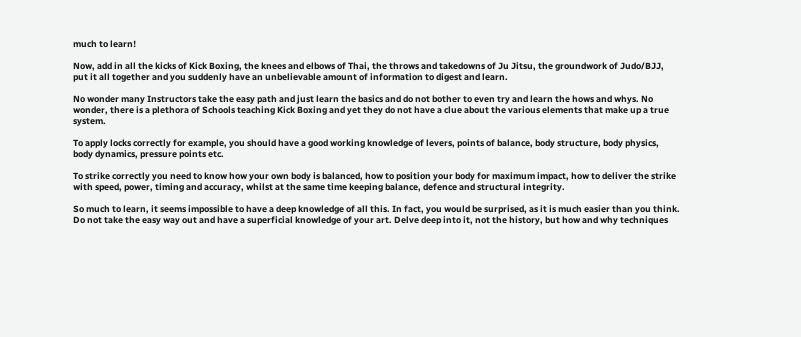much to learn!

Now, add in all the kicks of Kick Boxing, the knees and elbows of Thai, the throws and takedowns of Ju Jitsu, the groundwork of Judo/BJJ, put it all together and you suddenly have an unbelievable amount of information to digest and learn.

No wonder many Instructors take the easy path and just learn the basics and do not bother to even try and learn the hows and whys. No wonder, there is a plethora of Schools teaching Kick Boxing and yet they do not have a clue about the various elements that make up a true system.

To apply locks correctly for example, you should have a good working knowledge of levers, points of balance, body structure, body physics, body dynamics, pressure points etc.

To strike correctly you need to know how your own body is balanced, how to position your body for maximum impact, how to deliver the strike with speed, power, timing and accuracy, whilst at the same time keeping balance, defence and structural integrity.

So much to learn, it seems impossible to have a deep knowledge of all this. In fact, you would be surprised, as it is much easier than you think. Do not take the easy way out and have a superficial knowledge of your art. Delve deep into it, not the history, but how and why techniques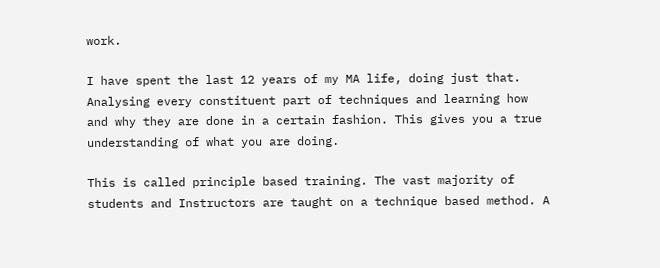work.

I have spent the last 12 years of my MA life, doing just that. Analysing every constituent part of techniques and learning how and why they are done in a certain fashion. This gives you a true understanding of what you are doing.

This is called principle based training. The vast majority of students and Instructors are taught on a technique based method. A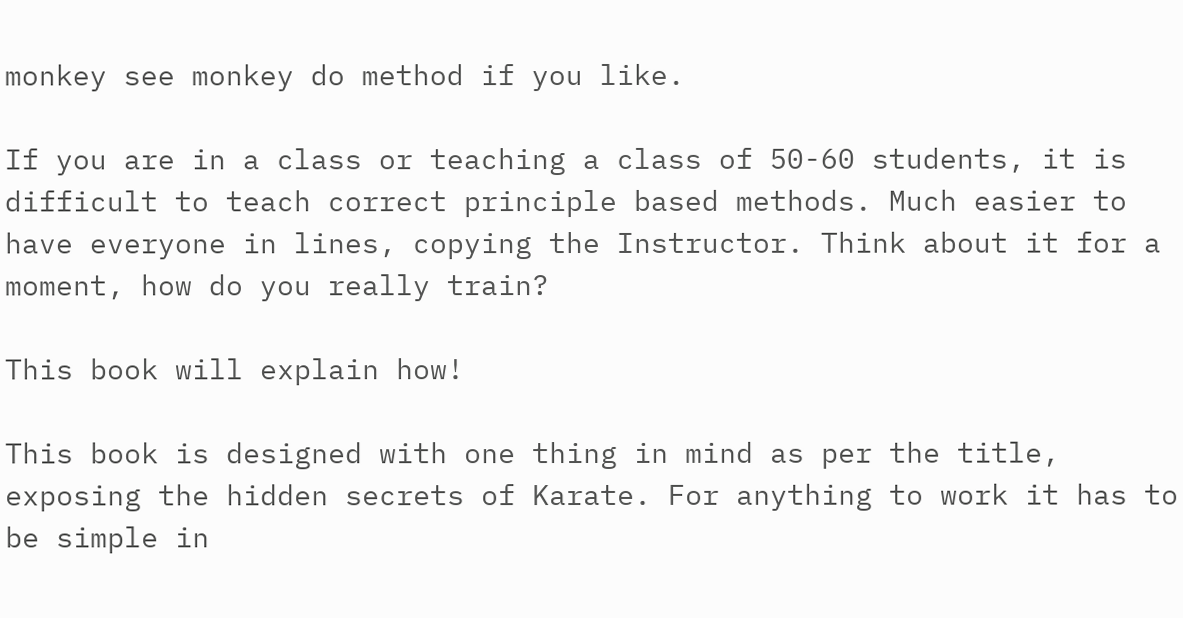monkey see monkey do method if you like.

If you are in a class or teaching a class of 50-60 students, it is difficult to teach correct principle based methods. Much easier to have everyone in lines, copying the Instructor. Think about it for a moment, how do you really train?

This book will explain how!

This book is designed with one thing in mind as per the title, exposing the hidden secrets of Karate. For anything to work it has to be simple in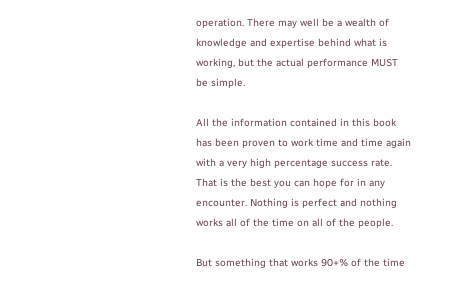operation. There may well be a wealth of knowledge and expertise behind what is working, but the actual performance MUST be simple.

All the information contained in this book has been proven to work time and time again with a very high percentage success rate. That is the best you can hope for in any encounter. Nothing is perfect and nothing works all of the time on all of the people.

But something that works 90+% of the time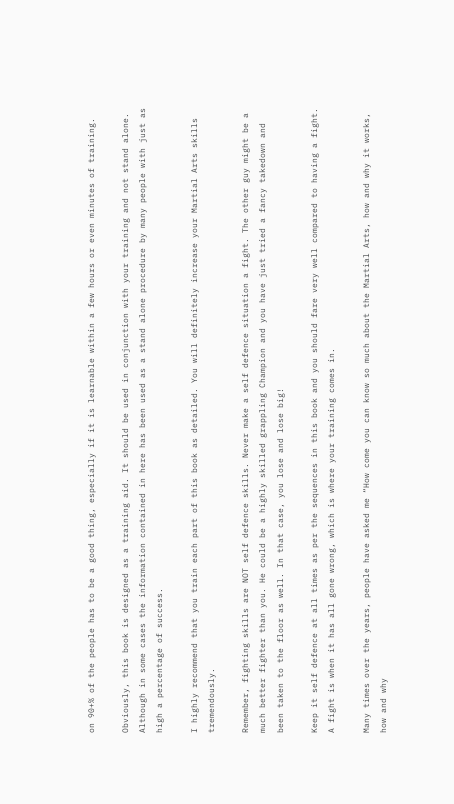on 90+% of the people has to be a good thing, especially if it is learnable within a few hours or even minutes of training.

Obviously, this book is designed as a training aid. It should be used in conjunction with your training and not stand alone. Although in some cases the information contained in here has been used as a stand alone procedure by many people with just as high a percentage of success.

I highly recommend that you train each part of this book as detailed. You will definitely increase your Martial Arts skills tremendously.

Remember, fighting skills are NOT self defence skills. Never make a self defence situation a fight. The other guy might be a much better fighter than you. He could be a highly skilled grappling Champion and you have just tried a fancy takedown and been taken to the floor as well. In that case, you lose and lose big!

Keep it self defence at all times as per the sequences in this book and you should fare very well compared to having a fight. A fight is when it has all gone wrong, which is where your training comes in.

Many times over the years, people have asked me “How come you can know so much about the Martial Arts, how and why it works, how and why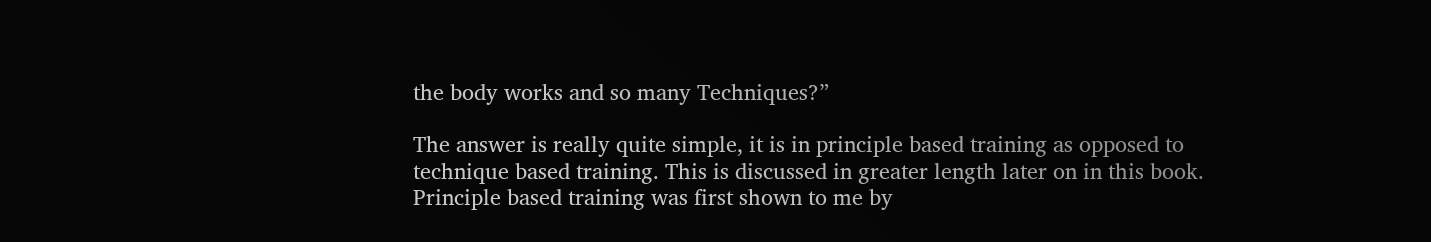the body works and so many Techniques?”

The answer is really quite simple, it is in principle based training as opposed to technique based training. This is discussed in greater length later on in this book. Principle based training was first shown to me by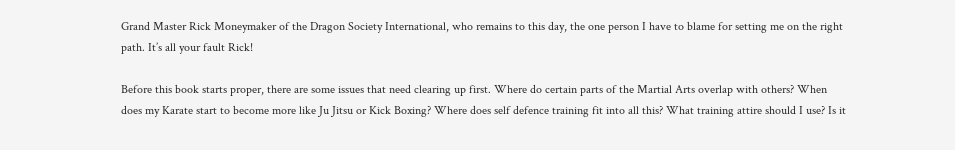Grand Master Rick Moneymaker of the Dragon Society International, who remains to this day, the one person I have to blame for setting me on the right path. It’s all your fault Rick!

Before this book starts proper, there are some issues that need clearing up first. Where do certain parts of the Martial Arts overlap with others? When does my Karate start to become more like Ju Jitsu or Kick Boxing? Where does self defence training fit into all this? What training attire should I use? Is it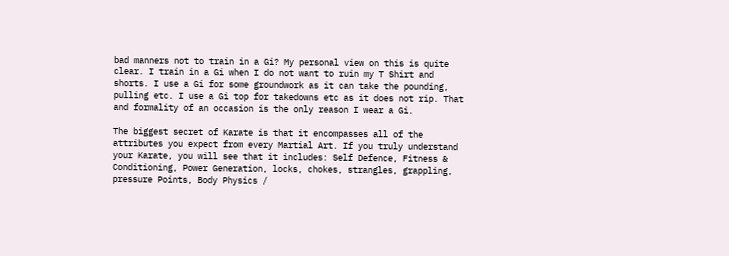bad manners not to train in a Gi? My personal view on this is quite clear. I train in a Gi when I do not want to ruin my T Shirt and shorts. I use a Gi for some groundwork as it can take the pounding, pulling etc. I use a Gi top for takedowns etc as it does not rip. That and formality of an occasion is the only reason I wear a Gi.

The biggest secret of Karate is that it encompasses all of the attributes you expect from every Martial Art. If you truly understand your Karate, you will see that it includes: Self Defence, Fitness & Conditioning, Power Generation, locks, chokes, strangles, grappling, pressure Points, Body Physics /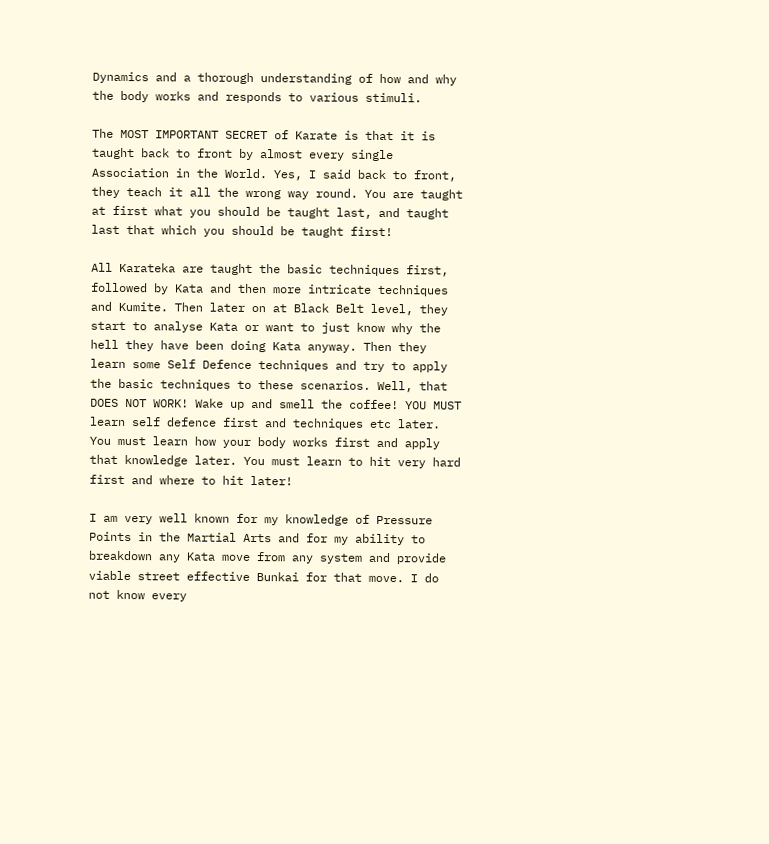Dynamics and a thorough understanding of how and why the body works and responds to various stimuli.

The MOST IMPORTANT SECRET of Karate is that it is taught back to front by almost every single Association in the World. Yes, I said back to front, they teach it all the wrong way round. You are taught at first what you should be taught last, and taught last that which you should be taught first!

All Karateka are taught the basic techniques first, followed by Kata and then more intricate techniques and Kumite. Then later on at Black Belt level, they start to analyse Kata or want to just know why the hell they have been doing Kata anyway. Then they learn some Self Defence techniques and try to apply the basic techniques to these scenarios. Well, that DOES NOT WORK! Wake up and smell the coffee! YOU MUST learn self defence first and techniques etc later. You must learn how your body works first and apply that knowledge later. You must learn to hit very hard first and where to hit later!

I am very well known for my knowledge of Pressure Points in the Martial Arts and for my ability to breakdown any Kata move from any system and provide viable street effective Bunkai for that move. I do not know every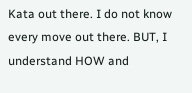Kata out there. I do not know every move out there. BUT, I understand HOW and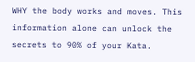WHY the body works and moves. This information alone can unlock the secrets to 90% of your Kata.